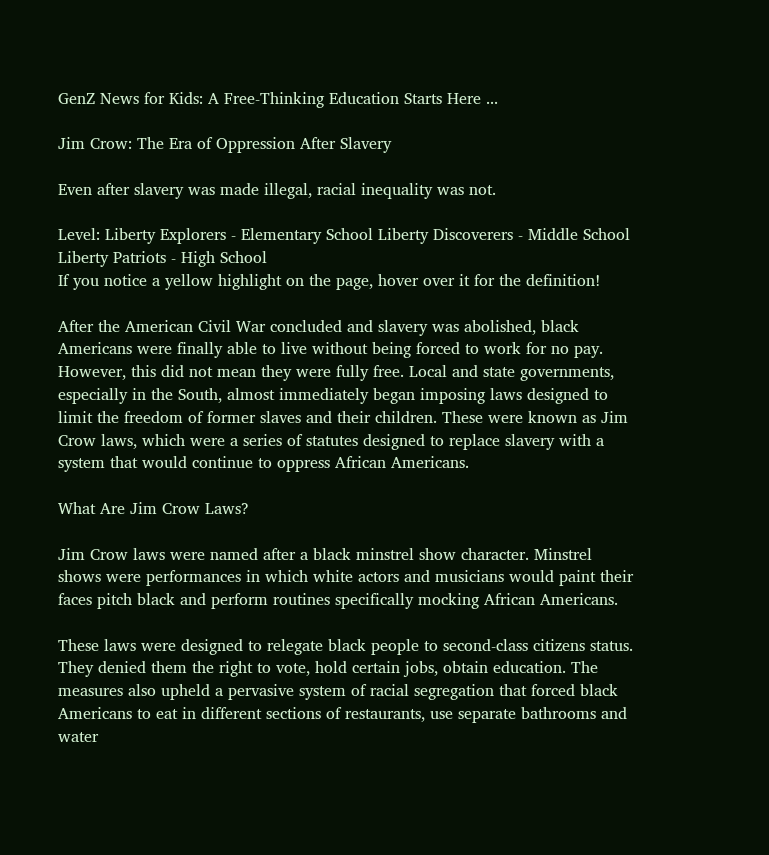GenZ News for Kids: A Free-Thinking Education Starts Here ...

Jim Crow: The Era of Oppression After Slavery

Even after slavery was made illegal, racial inequality was not.

Level: Liberty Explorers - Elementary School Liberty Discoverers - Middle School Liberty Patriots - High School
If you notice a yellow highlight on the page, hover over it for the definition!

After the American Civil War concluded and slavery was abolished, black Americans were finally able to live without being forced to work for no pay. However, this did not mean they were fully free. Local and state governments, especially in the South, almost immediately began imposing laws designed to limit the freedom of former slaves and their children. These were known as Jim Crow laws, which were a series of statutes designed to replace slavery with a system that would continue to oppress African Americans.

What Are Jim Crow Laws?

Jim Crow laws were named after a black minstrel show character. Minstrel shows were performances in which white actors and musicians would paint their faces pitch black and perform routines specifically mocking African Americans.

These laws were designed to relegate black people to second-class citizens status. They denied them the right to vote, hold certain jobs, obtain education. The measures also upheld a pervasive system of racial segregation that forced black Americans to eat in different sections of restaurants, use separate bathrooms and water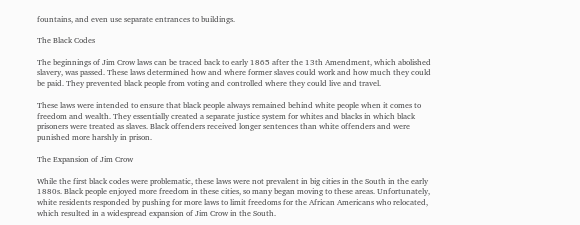fountains, and even use separate entrances to buildings.

The Black Codes

The beginnings of Jim Crow laws can be traced back to early 1865 after the 13th Amendment, which abolished slavery, was passed. These laws determined how and where former slaves could work and how much they could be paid. They prevented black people from voting and controlled where they could live and travel.

These laws were intended to ensure that black people always remained behind white people when it comes to freedom and wealth. They essentially created a separate justice system for whites and blacks in which black prisoners were treated as slaves. Black offenders received longer sentences than white offenders and were punished more harshly in prison.

The Expansion of Jim Crow

While the first black codes were problematic, these laws were not prevalent in big cities in the South in the early 1880s. Black people enjoyed more freedom in these cities, so many began moving to these areas. Unfortunately, white residents responded by pushing for more laws to limit freedoms for the African Americans who relocated, which resulted in a widespread expansion of Jim Crow in the South.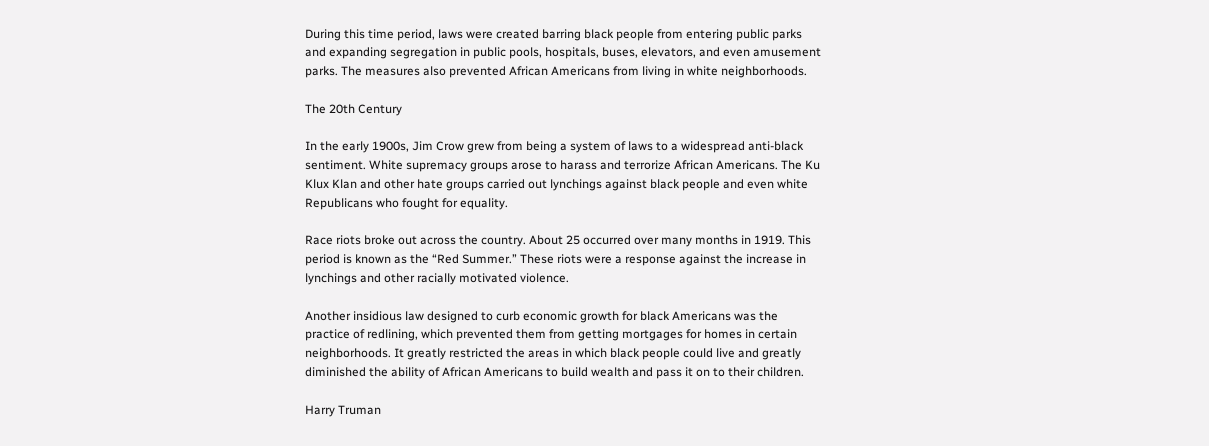During this time period, laws were created barring black people from entering public parks and expanding segregation in public pools, hospitals, buses, elevators, and even amusement parks. The measures also prevented African Americans from living in white neighborhoods.

The 20th Century

In the early 1900s, Jim Crow grew from being a system of laws to a widespread anti-black sentiment. White supremacy groups arose to harass and terrorize African Americans. The Ku Klux Klan and other hate groups carried out lynchings against black people and even white Republicans who fought for equality.

Race riots broke out across the country. About 25 occurred over many months in 1919. This period is known as the “Red Summer.” These riots were a response against the increase in lynchings and other racially motivated violence.

Another insidious law designed to curb economic growth for black Americans was the practice of redlining, which prevented them from getting mortgages for homes in certain neighborhoods. It greatly restricted the areas in which black people could live and greatly diminished the ability of African Americans to build wealth and pass it on to their children.

Harry Truman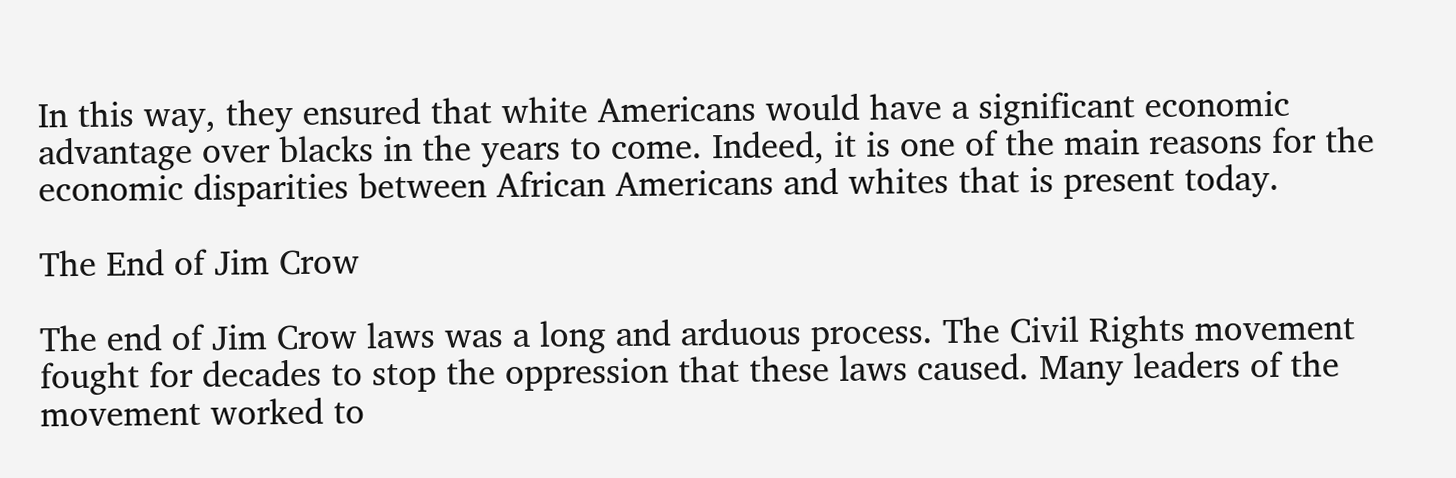In this way, they ensured that white Americans would have a significant economic advantage over blacks in the years to come. Indeed, it is one of the main reasons for the economic disparities between African Americans and whites that is present today.

The End of Jim Crow

The end of Jim Crow laws was a long and arduous process. The Civil Rights movement fought for decades to stop the oppression that these laws caused. Many leaders of the movement worked to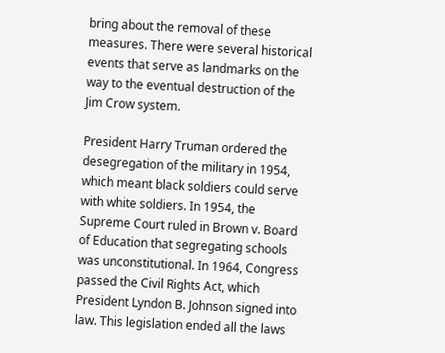bring about the removal of these measures. There were several historical events that serve as landmarks on the way to the eventual destruction of the Jim Crow system.

President Harry Truman ordered the desegregation of the military in 1954, which meant black soldiers could serve with white soldiers. In 1954, the Supreme Court ruled in Brown v. Board of Education that segregating schools was unconstitutional. In 1964, Congress passed the Civil Rights Act, which President Lyndon B. Johnson signed into law. This legislation ended all the laws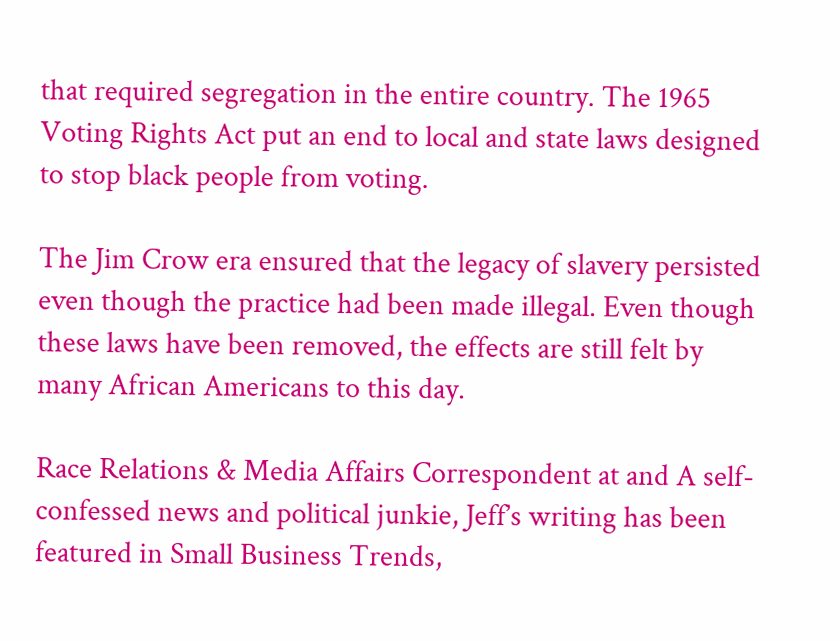that required segregation in the entire country. The 1965 Voting Rights Act put an end to local and state laws designed to stop black people from voting.

The Jim Crow era ensured that the legacy of slavery persisted even though the practice had been made illegal. Even though these laws have been removed, the effects are still felt by many African Americans to this day.

Race Relations & Media Affairs Correspondent at and A self-confessed news and political junkie, Jeff’s writing has been featured in Small Business Trends,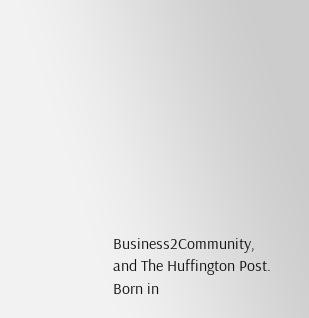Business2Community, and The Huffington Post. Born in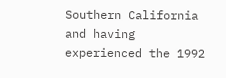Southern California and having experienced the 1992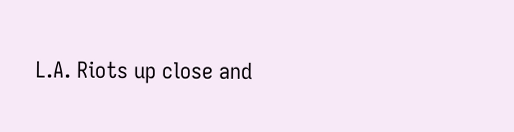L.A. Riots up close and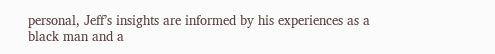personal, Jeff’s insights are informed by his experiences as a black man and a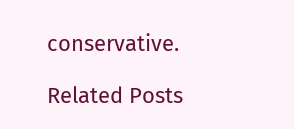conservative.

Related Posts